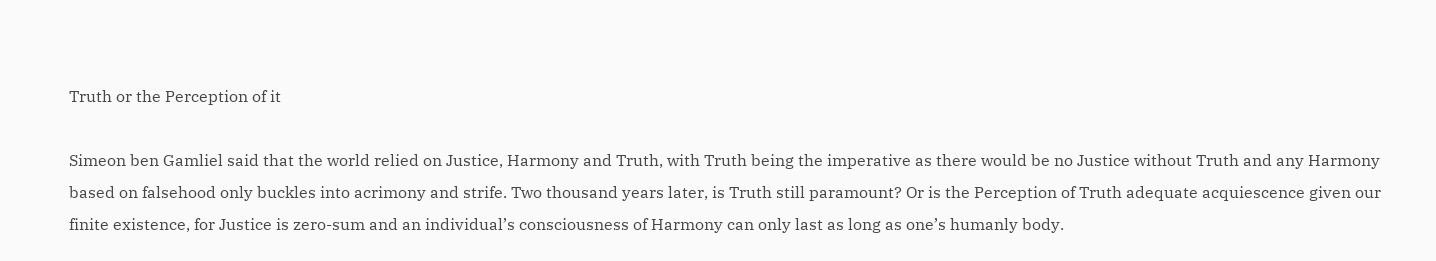Truth or the Perception of it

Simeon ben Gamliel said that the world relied on Justice, Harmony and Truth, with Truth being the imperative as there would be no Justice without Truth and any Harmony based on falsehood only buckles into acrimony and strife. Two thousand years later, is Truth still paramount? Or is the Perception of Truth adequate acquiescence given our finite existence, for Justice is zero-sum and an individual’s consciousness of Harmony can only last as long as one’s humanly body.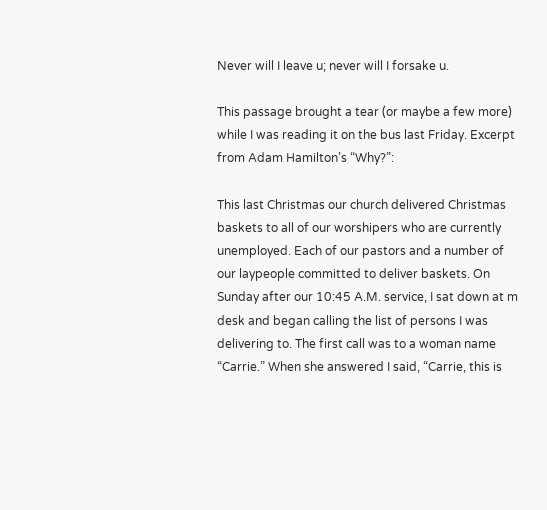Never will I leave u; never will I forsake u.

This passage brought a tear (or maybe a few more) while I was reading it on the bus last Friday. Excerpt from Adam Hamilton’s “Why?”:

This last Christmas our church delivered Christmas baskets to all of our worshipers who are currently unemployed. Each of our pastors and a number of our laypeople committed to deliver baskets. On Sunday after our 10:45 A.M. service, I sat down at m desk and began calling the list of persons I was delivering to. The first call was to a woman name “Carrie.” When she answered I said, “Carrie, this is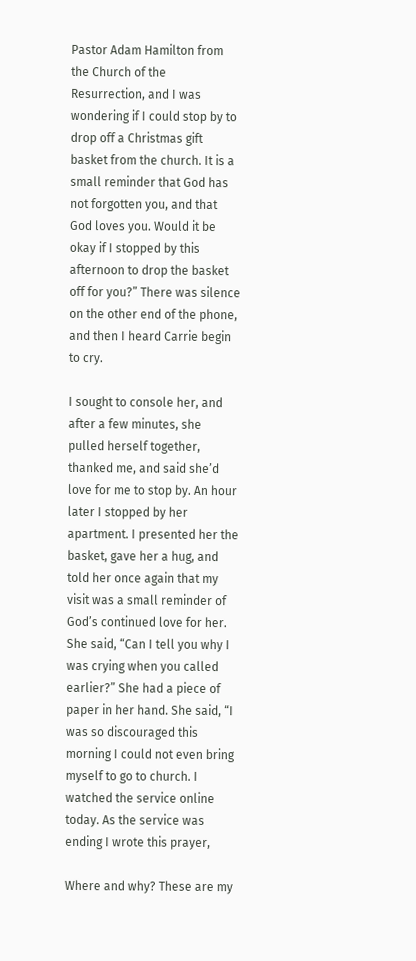Pastor Adam Hamilton from the Church of the Resurrection, and I was wondering if I could stop by to drop off a Christmas gift basket from the church. It is a small reminder that God has not forgotten you, and that God loves you. Would it be okay if I stopped by this afternoon to drop the basket off for you?” There was silence on the other end of the phone, and then I heard Carrie begin to cry.

I sought to console her, and after a few minutes, she pulled herself together, thanked me, and said she’d love for me to stop by. An hour later I stopped by her apartment. I presented her the basket, gave her a hug, and told her once again that my visit was a small reminder of God’s continued love for her. She said, “Can I tell you why I was crying when you called earlier?” She had a piece of paper in her hand. She said, “I was so discouraged this morning I could not even bring myself to go to church. I watched the service online today. As the service was ending I wrote this prayer,

Where and why? These are my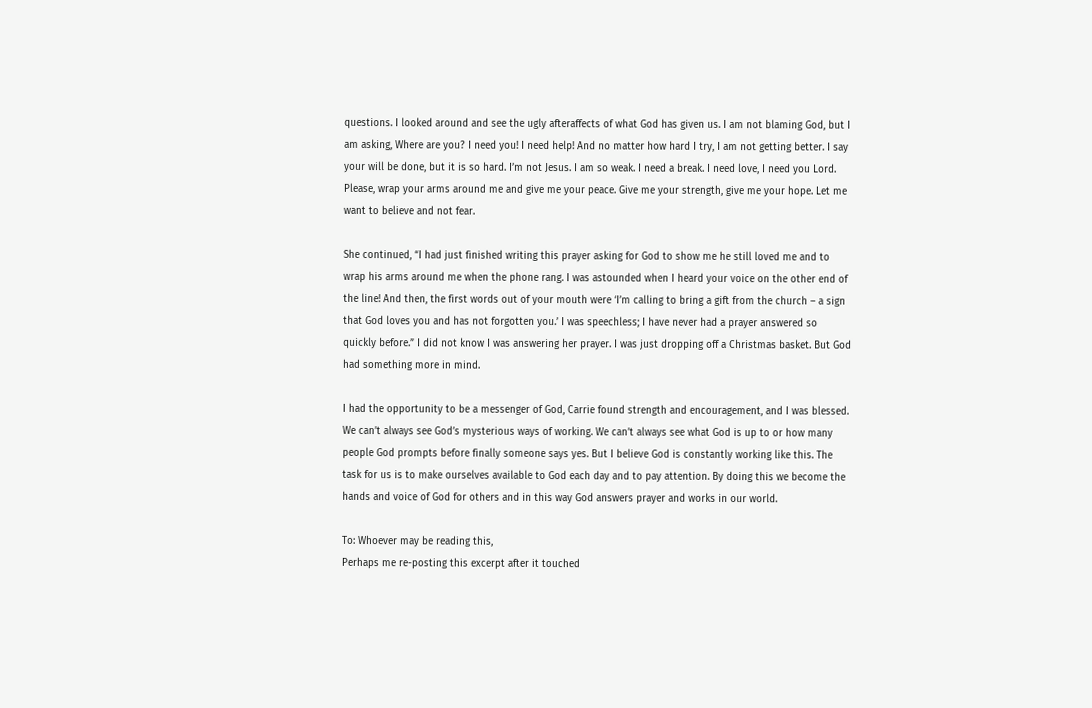questions. I looked around and see the ugly afteraffects of what God has given us. I am not blaming God, but I am asking, Where are you? I need you! I need help! And no matter how hard I try, I am not getting better. I say your will be done, but it is so hard. I’m not Jesus. I am so weak. I need a break. I need love, I need you Lord. Please, wrap your arms around me and give me your peace. Give me your strength, give me your hope. Let me want to believe and not fear.

She continued, “I had just finished writing this prayer asking for God to show me he still loved me and to wrap his arms around me when the phone rang. I was astounded when I heard your voice on the other end of the line! And then, the first words out of your mouth were ‘I’m calling to bring a gift from the church – a sign that God loves you and has not forgotten you.’ I was speechless; I have never had a prayer answered so quickly before.” I did not know I was answering her prayer. I was just dropping off a Christmas basket. But God had something more in mind.

I had the opportunity to be a messenger of God, Carrie found strength and encouragement, and I was blessed. We can’t always see God’s mysterious ways of working. We can’t always see what God is up to or how many people God prompts before finally someone says yes. But I believe God is constantly working like this. The task for us is to make ourselves available to God each day and to pay attention. By doing this we become the hands and voice of God for others and in this way God answers prayer and works in our world.

To: Whoever may be reading this,
Perhaps me re-posting this excerpt after it touched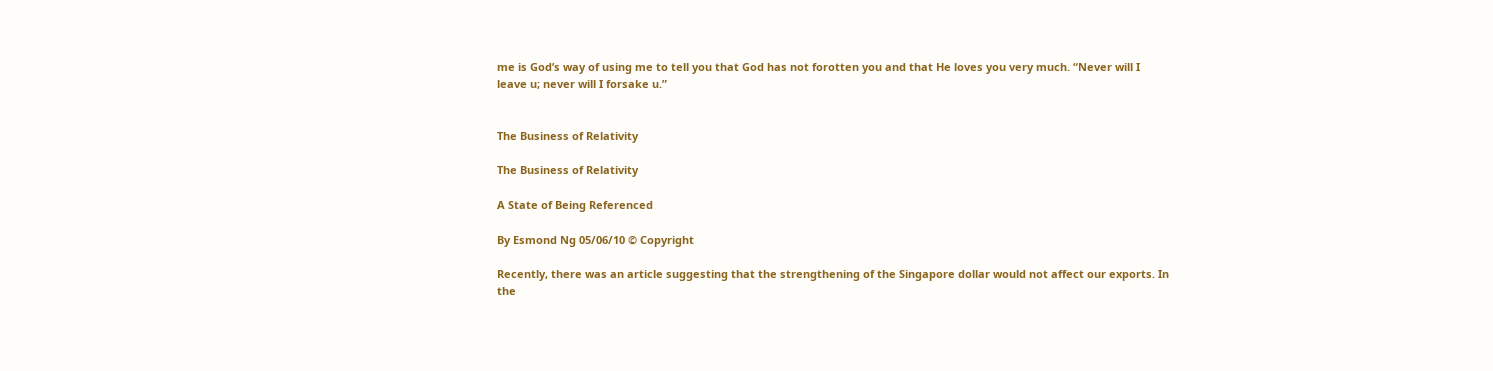me is God’s way of using me to tell you that God has not forotten you and that He loves you very much. “Never will I leave u; never will I forsake u.”


The Business of Relativity

The Business of Relativity

A State of Being Referenced

By Esmond Ng 05/06/10 © Copyright

Recently, there was an article suggesting that the strengthening of the Singapore dollar would not affect our exports. In the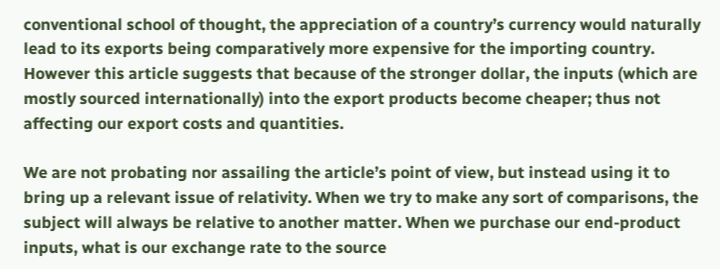conventional school of thought, the appreciation of a country’s currency would naturally lead to its exports being comparatively more expensive for the importing country. However this article suggests that because of the stronger dollar, the inputs (which are mostly sourced internationally) into the export products become cheaper; thus not affecting our export costs and quantities.

We are not probating nor assailing the article’s point of view, but instead using it to bring up a relevant issue of relativity. When we try to make any sort of comparisons, the subject will always be relative to another matter. When we purchase our end-product inputs, what is our exchange rate to the source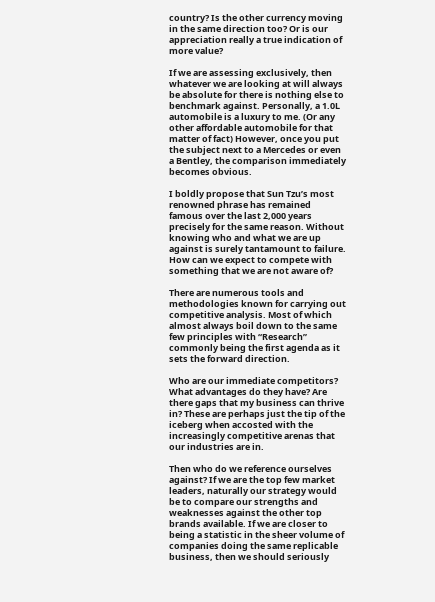country? Is the other currency moving in the same direction too? Or is our appreciation really a true indication of more value?

If we are assessing exclusively, then whatever we are looking at will always be absolute for there is nothing else to benchmark against. Personally, a 1.0L automobile is a luxury to me. (Or any other affordable automobile for that matter of fact) However, once you put the subject next to a Mercedes or even a Bentley, the comparison immediately becomes obvious.

I boldly propose that Sun Tzu’s most renowned phrase has remained famous over the last 2,000 years precisely for the same reason. Without knowing who and what we are up against is surely tantamount to failure. How can we expect to compete with something that we are not aware of?

There are numerous tools and methodologies known for carrying out competitive analysis. Most of which almost always boil down to the same few principles with “Research” commonly being the first agenda as it sets the forward direction.

Who are our immediate competitors? What advantages do they have? Are there gaps that my business can thrive in? These are perhaps just the tip of the iceberg when accosted with the increasingly competitive arenas that our industries are in.

Then who do we reference ourselves against? If we are the top few market leaders, naturally our strategy would be to compare our strengths and weaknesses against the other top brands available. If we are closer to being a statistic in the sheer volume of companies doing the same replicable business, then we should seriously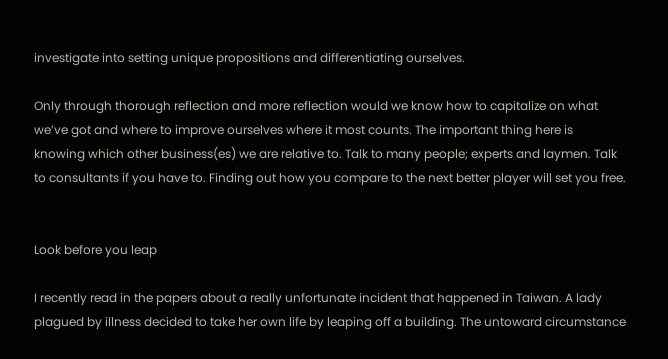investigate into setting unique propositions and differentiating ourselves.

Only through thorough reflection and more reflection would we know how to capitalize on what we’ve got and where to improve ourselves where it most counts. The important thing here is knowing which other business(es) we are relative to. Talk to many people; experts and laymen. Talk to consultants if you have to. Finding out how you compare to the next better player will set you free.


Look before you leap

I recently read in the papers about a really unfortunate incident that happened in Taiwan. A lady plagued by illness decided to take her own life by leaping off a building. The untoward circumstance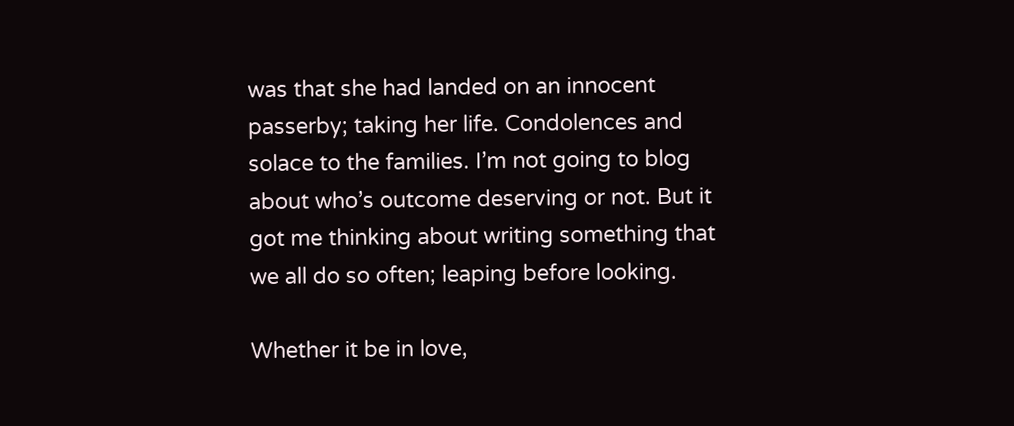was that she had landed on an innocent passerby; taking her life. Condolences and solace to the families. I’m not going to blog about who’s outcome deserving or not. But it got me thinking about writing something that we all do so often; leaping before looking.

Whether it be in love,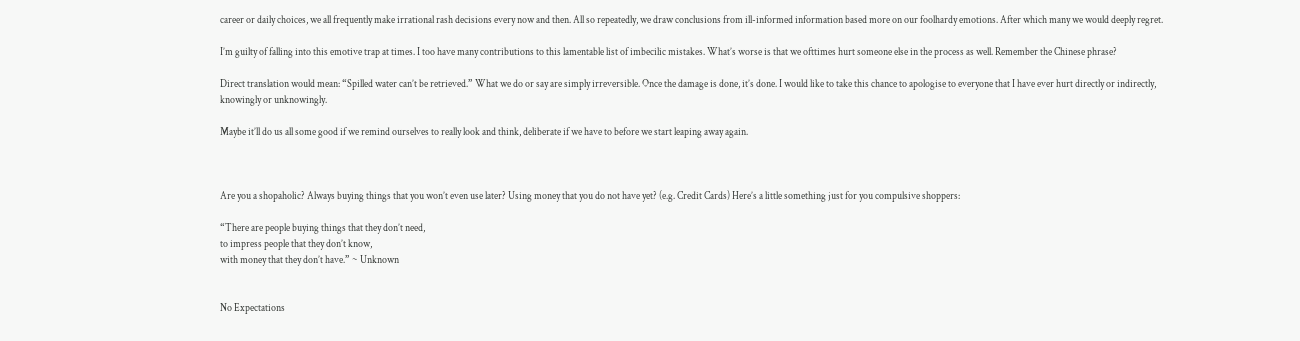career or daily choices, we all frequently make irrational rash decisions every now and then. All so repeatedly, we draw conclusions from ill-informed information based more on our foolhardy emotions. After which many we would deeply regret.

I’m guilty of falling into this emotive trap at times. I too have many contributions to this lamentable list of imbecilic mistakes. What’s worse is that we ofttimes hurt someone else in the process as well. Remember the Chinese phrase?

Direct translation would mean: “Spilled water can’t be retrieved.” What we do or say are simply irreversible. Once the damage is done, it’s done. I would like to take this chance to apologise to everyone that I have ever hurt directly or indirectly, knowingly or unknowingly.

Maybe it’ll do us all some good if we remind ourselves to really look and think, deliberate if we have to before we start leaping away again.



Are you a shopaholic? Always buying things that you won’t even use later? Using money that you do not have yet? (e.g. Credit Cards) Here’s a little something just for you compulsive shoppers:

“There are people buying things that they don’t need,
to impress people that they don’t know,
with money that they don’t have.” ~ Unknown


No Expectations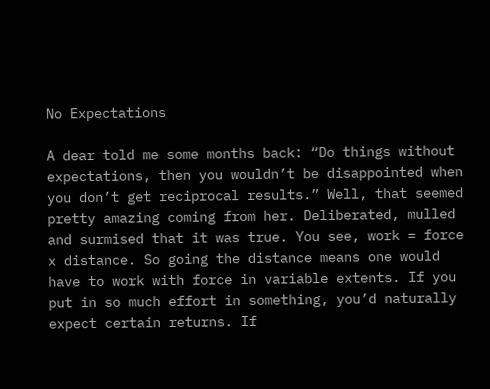No Expectations

A dear told me some months back: “Do things without expectations, then you wouldn’t be disappointed when you don’t get reciprocal results.” Well, that seemed pretty amazing coming from her. Deliberated, mulled and surmised that it was true. You see, work = force x distance. So going the distance means one would have to work with force in variable extents. If you put in so much effort in something, you’d naturally expect certain returns. If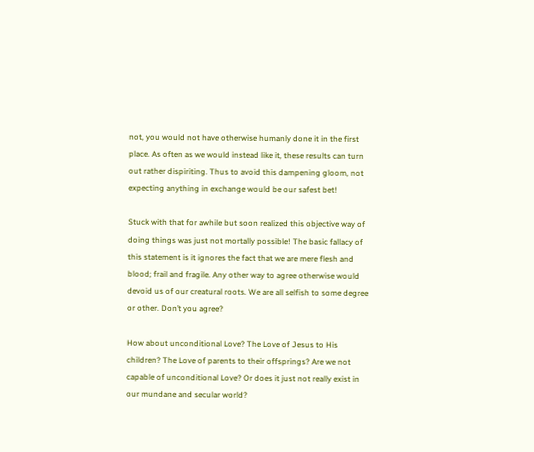not, you would not have otherwise humanly done it in the first place. As often as we would instead like it, these results can turn out rather dispiriting. Thus to avoid this dampening gloom, not expecting anything in exchange would be our safest bet!

Stuck with that for awhile but soon realized this objective way of doing things was just not mortally possible! The basic fallacy of this statement is it ignores the fact that we are mere flesh and blood; frail and fragile. Any other way to agree otherwise would devoid us of our creatural roots. We are all selfish to some degree or other. Don’t you agree?

How about unconditional Love? The Love of Jesus to His children? The Love of parents to their offsprings? Are we not capable of unconditional Love? Or does it just not really exist in our mundane and secular world?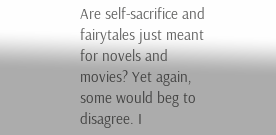Are self-sacrifice and fairytales just meant for novels and movies? Yet again, some would beg to disagree. I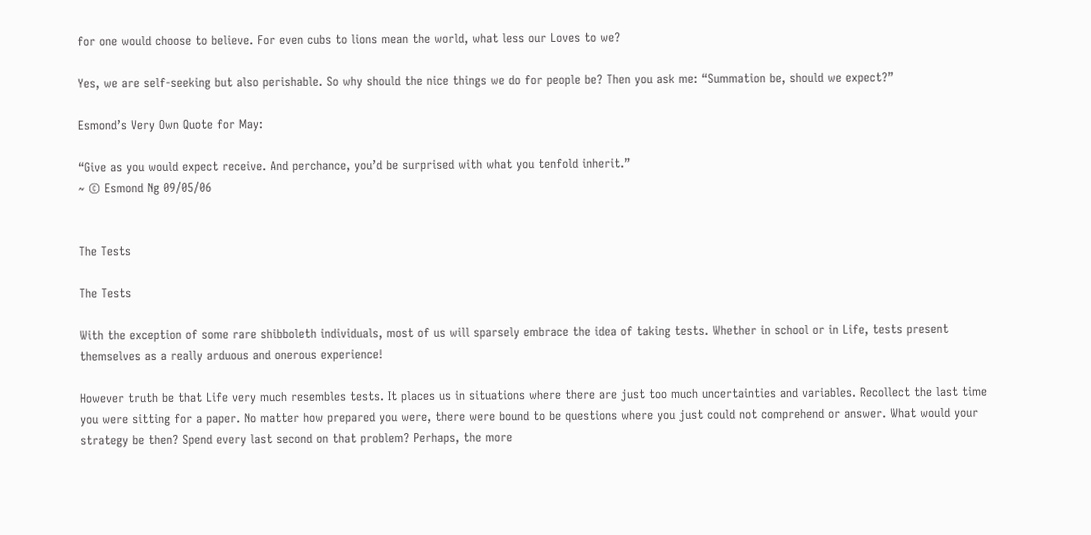for one would choose to believe. For even cubs to lions mean the world, what less our Loves to we?

Yes, we are self-seeking but also perishable. So why should the nice things we do for people be? Then you ask me: “Summation be, should we expect?”

Esmond’s Very Own Quote for May:

“Give as you would expect receive. And perchance, you’d be surprised with what you tenfold inherit.”
~ © Esmond Ng 09/05/06


The Tests

The Tests

With the exception of some rare shibboleth individuals, most of us will sparsely embrace the idea of taking tests. Whether in school or in Life, tests present themselves as a really arduous and onerous experience!

However truth be that Life very much resembles tests. It places us in situations where there are just too much uncertainties and variables. Recollect the last time you were sitting for a paper. No matter how prepared you were, there were bound to be questions where you just could not comprehend or answer. What would your strategy be then? Spend every last second on that problem? Perhaps, the more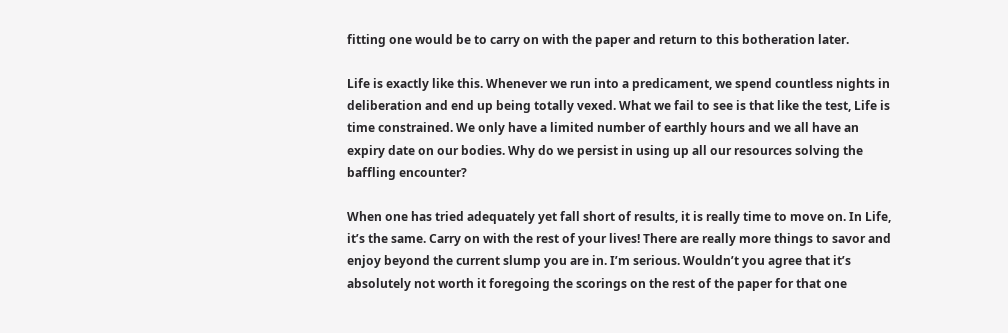fitting one would be to carry on with the paper and return to this botheration later.

Life is exactly like this. Whenever we run into a predicament, we spend countless nights in deliberation and end up being totally vexed. What we fail to see is that like the test, Life is time constrained. We only have a limited number of earthly hours and we all have an expiry date on our bodies. Why do we persist in using up all our resources solving the baffling encounter?

When one has tried adequately yet fall short of results, it is really time to move on. In Life, it’s the same. Carry on with the rest of your lives! There are really more things to savor and enjoy beyond the current slump you are in. I’m serious. Wouldn’t you agree that it’s absolutely not worth it foregoing the scorings on the rest of the paper for that one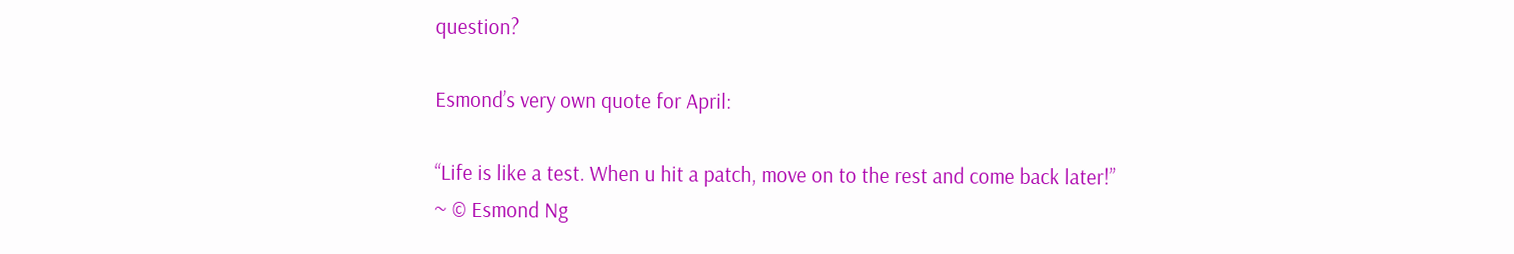question?

Esmond’s very own quote for April:

“Life is like a test. When u hit a patch, move on to the rest and come back later!”
~ © Esmond Ng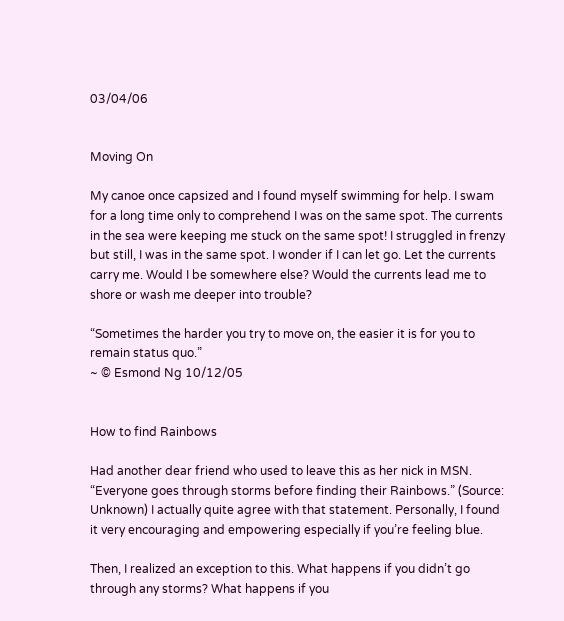03/04/06


Moving On

My canoe once capsized and I found myself swimming for help. I swam for a long time only to comprehend I was on the same spot. The currents in the sea were keeping me stuck on the same spot! I struggled in frenzy but still, I was in the same spot. I wonder if I can let go. Let the currents carry me. Would I be somewhere else? Would the currents lead me to shore or wash me deeper into trouble?

“Sometimes the harder you try to move on, the easier it is for you to remain status quo.”
~ © Esmond Ng 10/12/05


How to find Rainbows

Had another dear friend who used to leave this as her nick in MSN. “Everyone goes through storms before finding their Rainbows.” (Source: Unknown) I actually quite agree with that statement. Personally, I found it very encouraging and empowering especially if you’re feeling blue.

Then, I realized an exception to this. What happens if you didn’t go through any storms? What happens if you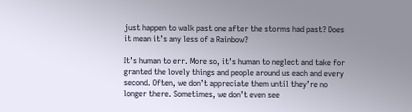just happen to walk past one after the storms had past? Does it mean it’s any less of a Rainbow?

It’s human to err. More so, it’s human to neglect and take for granted the lovely things and people around us each and every second. Often, we don’t appreciate them until they’re no longer there. Sometimes, we don’t even see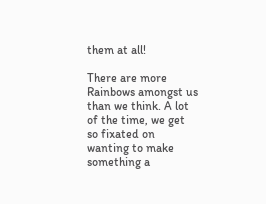them at all!

There are more Rainbows amongst us than we think. A lot of the time, we get so fixated on wanting to make something a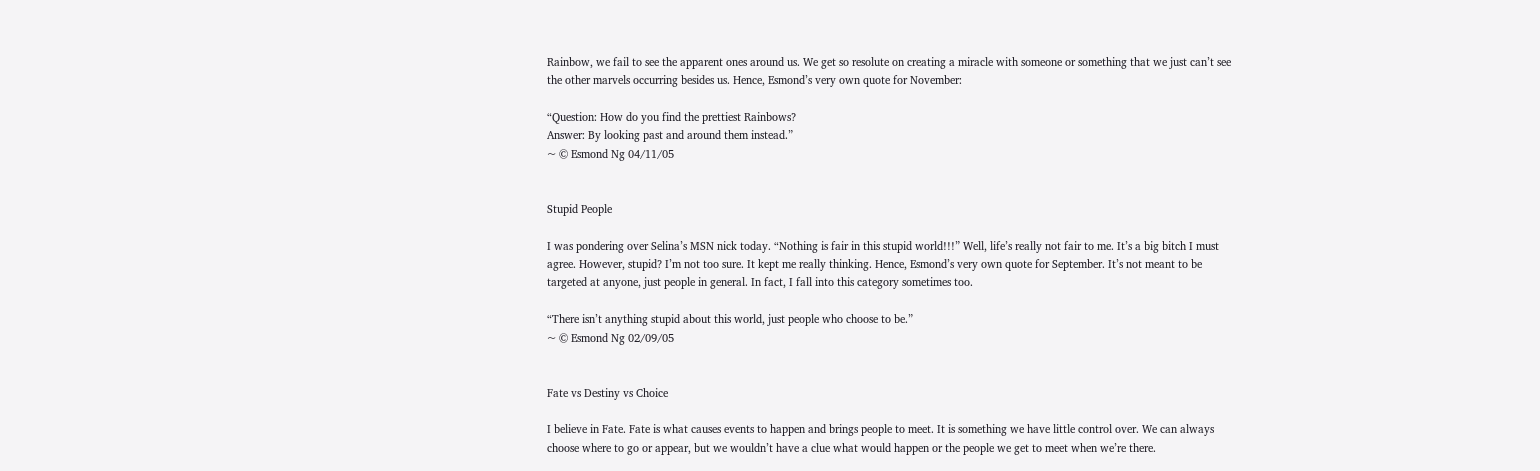Rainbow, we fail to see the apparent ones around us. We get so resolute on creating a miracle with someone or something that we just can’t see the other marvels occurring besides us. Hence, Esmond’s very own quote for November:

“Question: How do you find the prettiest Rainbows?
Answer: By looking past and around them instead.”
~ © Esmond Ng 04/11/05


Stupid People

I was pondering over Selina’s MSN nick today. “Nothing is fair in this stupid world!!!” Well, life’s really not fair to me. It’s a big bitch I must agree. However, stupid? I’m not too sure. It kept me really thinking. Hence, Esmond’s very own quote for September. It’s not meant to be targeted at anyone, just people in general. In fact, I fall into this category sometimes too.

“There isn’t anything stupid about this world, just people who choose to be.”
~ © Esmond Ng 02/09/05


Fate vs Destiny vs Choice

I believe in Fate. Fate is what causes events to happen and brings people to meet. It is something we have little control over. We can always choose where to go or appear, but we wouldn’t have a clue what would happen or the people we get to meet when we’re there.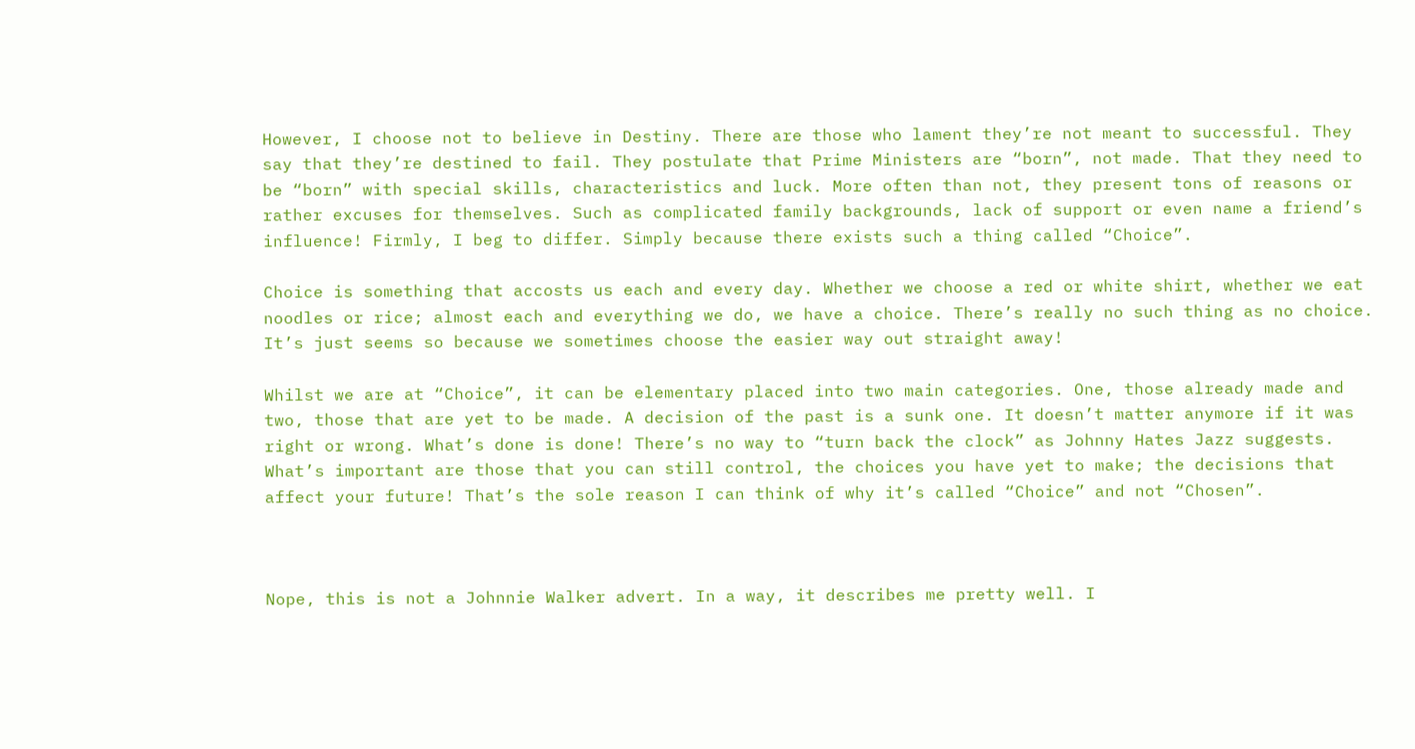However, I choose not to believe in Destiny. There are those who lament they’re not meant to successful. They say that they’re destined to fail. They postulate that Prime Ministers are “born”, not made. That they need to be “born” with special skills, characteristics and luck. More often than not, they present tons of reasons or rather excuses for themselves. Such as complicated family backgrounds, lack of support or even name a friend’s influence! Firmly, I beg to differ. Simply because there exists such a thing called “Choice”.

Choice is something that accosts us each and every day. Whether we choose a red or white shirt, whether we eat noodles or rice; almost each and everything we do, we have a choice. There’s really no such thing as no choice. It’s just seems so because we sometimes choose the easier way out straight away!

Whilst we are at “Choice”, it can be elementary placed into two main categories. One, those already made and two, those that are yet to be made. A decision of the past is a sunk one. It doesn’t matter anymore if it was right or wrong. What’s done is done! There’s no way to “turn back the clock” as Johnny Hates Jazz suggests. What’s important are those that you can still control, the choices you have yet to make; the decisions that affect your future! That’s the sole reason I can think of why it’s called “Choice” and not “Chosen”.



Nope, this is not a Johnnie Walker advert. In a way, it describes me pretty well. I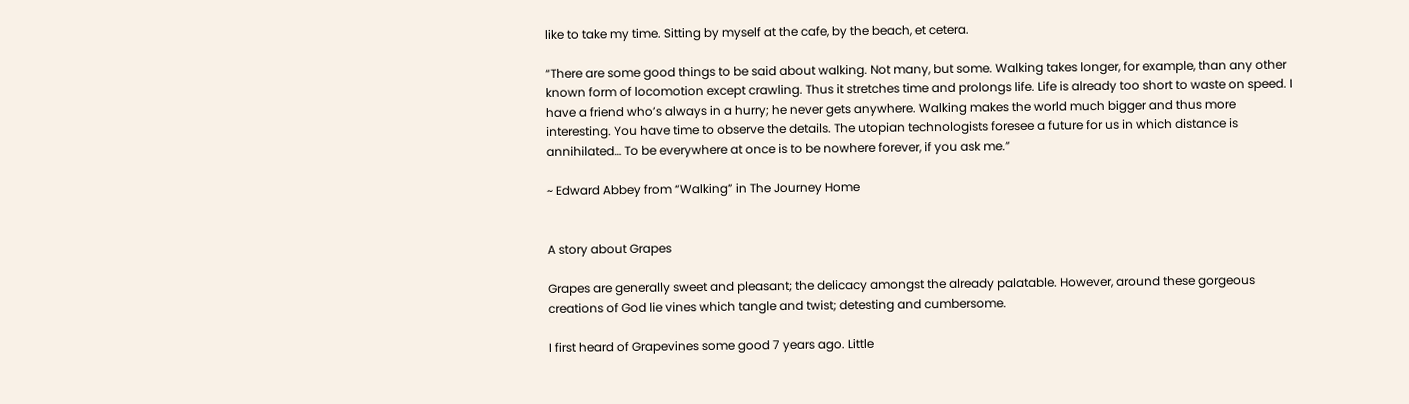like to take my time. Sitting by myself at the cafe, by the beach, et cetera.

“There are some good things to be said about walking. Not many, but some. Walking takes longer, for example, than any other known form of locomotion except crawling. Thus it stretches time and prolongs life. Life is already too short to waste on speed. I have a friend who’s always in a hurry; he never gets anywhere. Walking makes the world much bigger and thus more interesting. You have time to observe the details. The utopian technologists foresee a future for us in which distance is annihilated… To be everywhere at once is to be nowhere forever, if you ask me.”

~ Edward Abbey from “Walking” in The Journey Home


A story about Grapes

Grapes are generally sweet and pleasant; the delicacy amongst the already palatable. However, around these gorgeous creations of God lie vines which tangle and twist; detesting and cumbersome.

I first heard of Grapevines some good 7 years ago. Little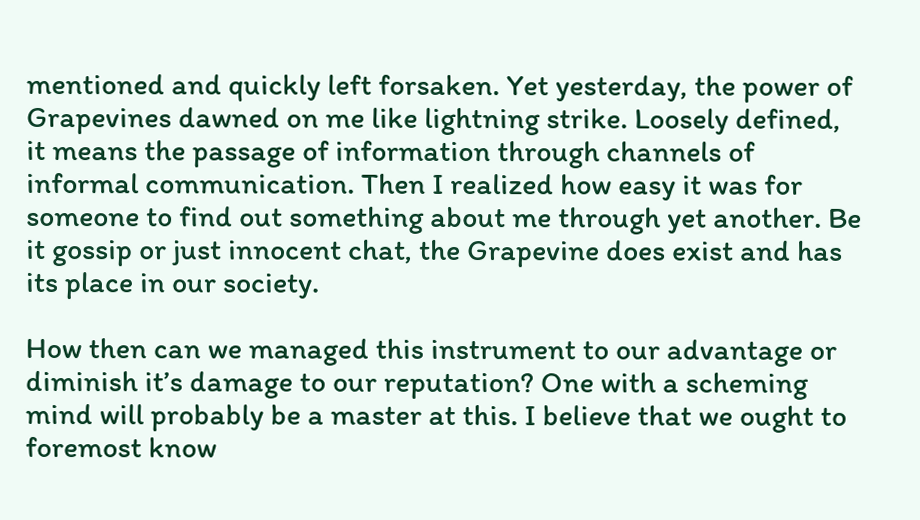mentioned and quickly left forsaken. Yet yesterday, the power of Grapevines dawned on me like lightning strike. Loosely defined, it means the passage of information through channels of informal communication. Then I realized how easy it was for someone to find out something about me through yet another. Be it gossip or just innocent chat, the Grapevine does exist and has its place in our society.

How then can we managed this instrument to our advantage or diminish it’s damage to our reputation? One with a scheming mind will probably be a master at this. I believe that we ought to foremost know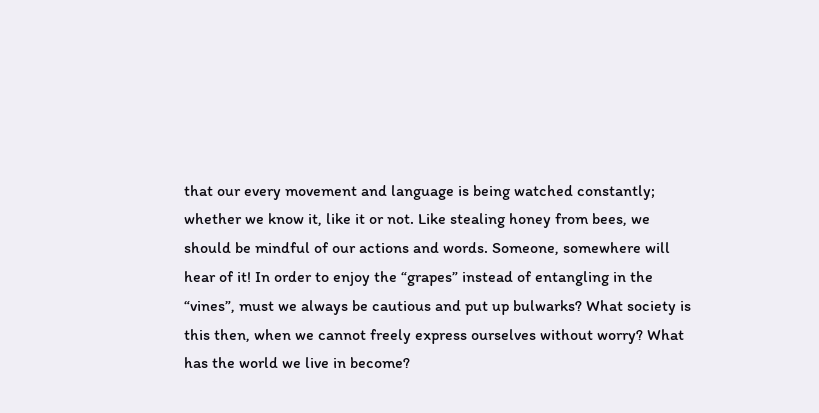that our every movement and language is being watched constantly; whether we know it, like it or not. Like stealing honey from bees, we should be mindful of our actions and words. Someone, somewhere will hear of it! In order to enjoy the “grapes” instead of entangling in the “vines”, must we always be cautious and put up bulwarks? What society is this then, when we cannot freely express ourselves without worry? What has the world we live in become?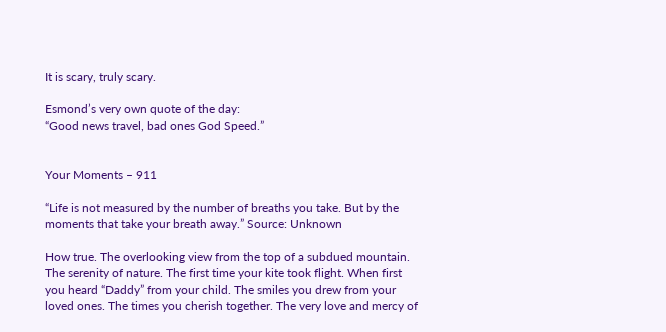It is scary, truly scary.

Esmond’s very own quote of the day:
“Good news travel, bad ones God Speed.”


Your Moments – 911

“Life is not measured by the number of breaths you take. But by the moments that take your breath away.” Source: Unknown

How true. The overlooking view from the top of a subdued mountain. The serenity of nature. The first time your kite took flight. When first you heard “Daddy” from your child. The smiles you drew from your loved ones. The times you cherish together. The very love and mercy of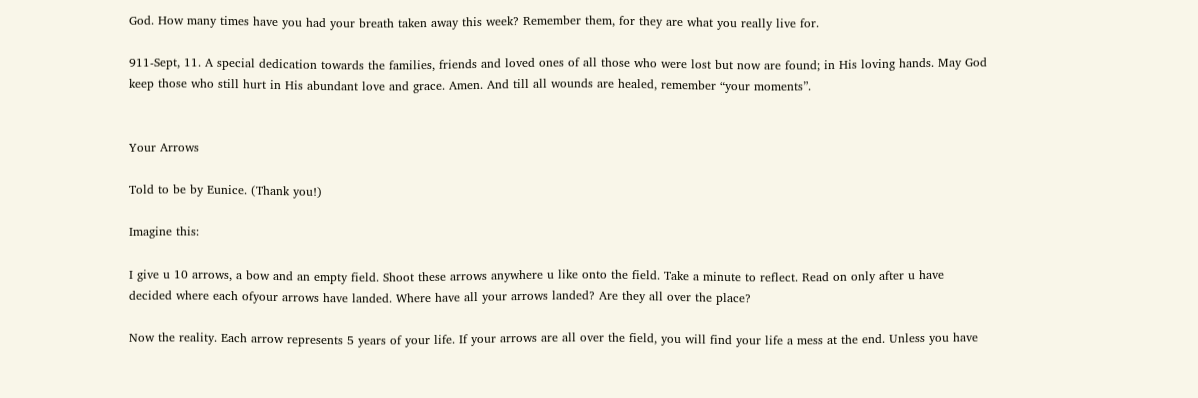God. How many times have you had your breath taken away this week? Remember them, for they are what you really live for.

911-Sept, 11. A special dedication towards the families, friends and loved ones of all those who were lost but now are found; in His loving hands. May God keep those who still hurt in His abundant love and grace. Amen. And till all wounds are healed, remember “your moments”.


Your Arrows

Told to be by Eunice. (Thank you!)

Imagine this:

I give u 10 arrows, a bow and an empty field. Shoot these arrows anywhere u like onto the field. Take a minute to reflect. Read on only after u have decided where each ofyour arrows have landed. Where have all your arrows landed? Are they all over the place?

Now the reality. Each arrow represents 5 years of your life. If your arrows are all over the field, you will find your life a mess at the end. Unless you have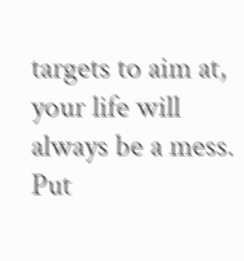targets to aim at, your life will always be a mess. Put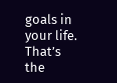goals in your life. That’s the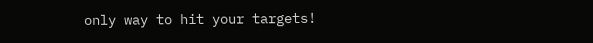only way to hit your targets!